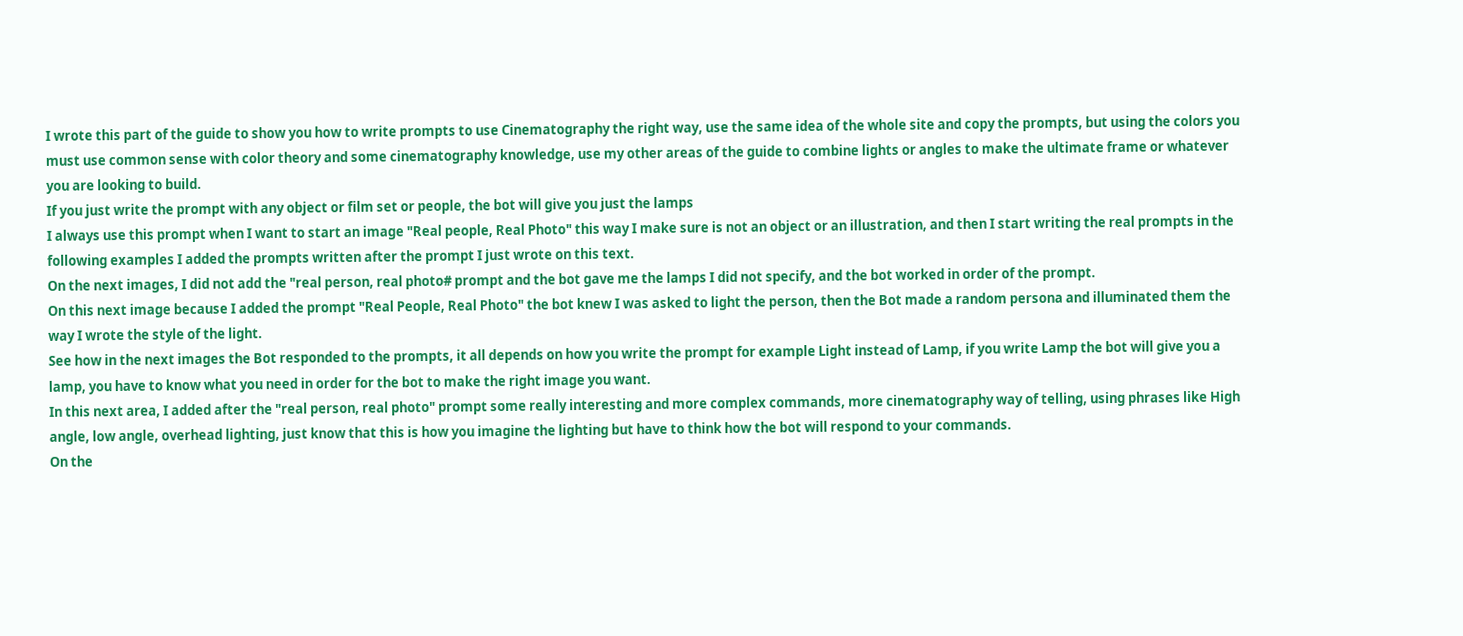I wrote this part of the guide to show you how to write prompts to use Cinematography the right way, use the same idea of the whole site and copy the prompts, but using the colors you must use common sense with color theory and some cinematography knowledge, use my other areas of the guide to combine lights or angles to make the ultimate frame or whatever you are looking to build.
If you just write the prompt with any object or film set or people, the bot will give you just the lamps
I always use this prompt when I want to start an image "Real people, Real Photo" this way I make sure is not an object or an illustration, and then I start writing the real prompts in the following examples I added the prompts written after the prompt I just wrote on this text.
On the next images, I did not add the "real person, real photo# prompt and the bot gave me the lamps I did not specify, and the bot worked in order of the prompt.
On this next image because I added the prompt "Real People, Real Photo" the bot knew I was asked to light the person, then the Bot made a random persona and illuminated them the way I wrote the style of the light.
See how in the next images the Bot responded to the prompts, it all depends on how you write the prompt for example Light instead of Lamp, if you write Lamp the bot will give you a lamp, you have to know what you need in order for the bot to make the right image you want.
In this next area, I added after the "real person, real photo" prompt some really interesting and more complex commands, more cinematography way of telling, using phrases like High angle, low angle, overhead lighting, just know that this is how you imagine the lighting but have to think how the bot will respond to your commands.
On the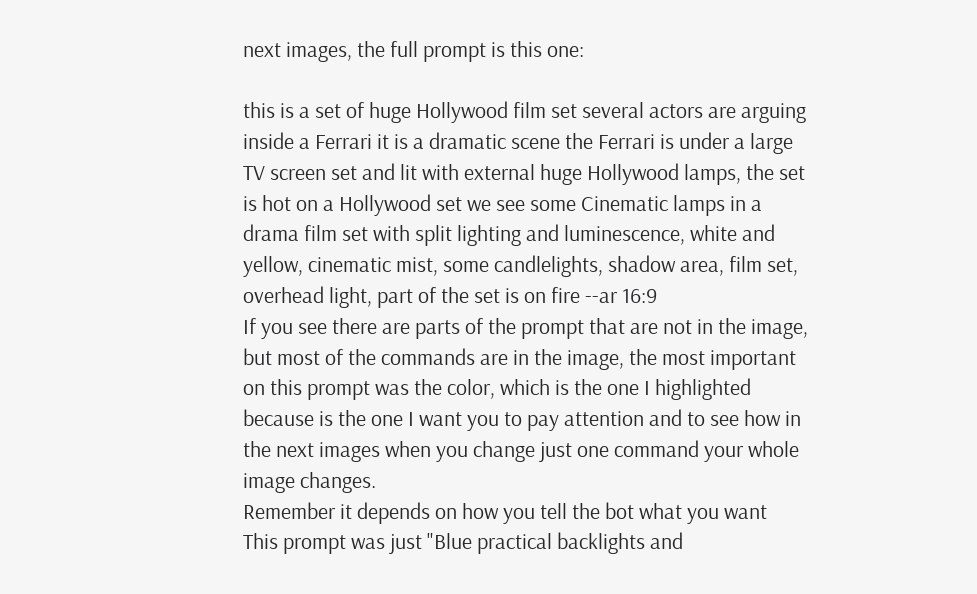next images, the full prompt is this one:

this is a set of huge Hollywood film set several actors are arguing inside a Ferrari it is a dramatic scene the Ferrari is under a large TV screen set and lit with external huge Hollywood lamps, the set is hot on a Hollywood set we see some Cinematic lamps in a drama film set with split lighting and luminescence, white and yellow, cinematic mist, some candlelights, shadow area, film set, overhead light, part of the set is on fire --ar 16:9
If you see there are parts of the prompt that are not in the image, but most of the commands are in the image, the most important on this prompt was the color, which is the one I highlighted because is the one I want you to pay attention and to see how in the next images when you change just one command your whole image changes.
Remember it depends on how you tell the bot what you want
This prompt was just "Blue practical backlights and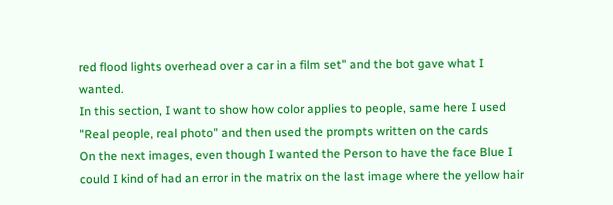red flood lights overhead over a car in a film set" and the bot gave what I wanted.
In this section, I want to show how color applies to people, same here I used "Real people, real photo" and then used the prompts written on the cards
On the next images, even though I wanted the Person to have the face Blue I could I kind of had an error in the matrix on the last image where the yellow hair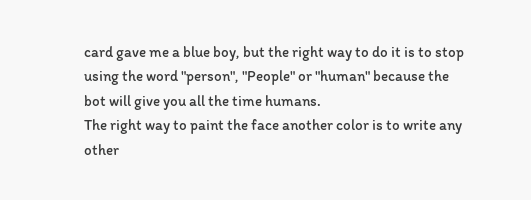card gave me a blue boy, but the right way to do it is to stop using the word "person", "People" or "human" because the bot will give you all the time humans.
The right way to paint the face another color is to write any other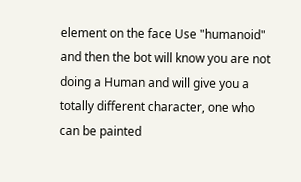element on the face Use "humanoid" and then the bot will know you are not doing a Human and will give you a totally different character, one who can be painted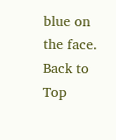blue on the face.
Back to Top